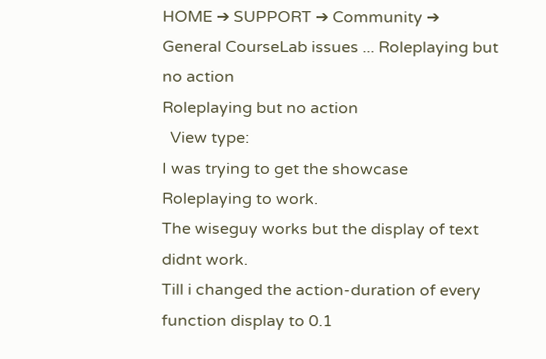HOME ➔ SUPPORT ➔ Community ➔ General CourseLab issues ... Roleplaying but no action
Roleplaying but no action
  View type:
I was trying to get the showcase Roleplaying to work.
The wiseguy works but the display of text didnt work.
Till i changed the action-duration of every function display to 0.1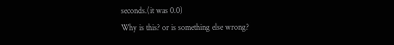seconds.(it was 0.0)
Why is this? or is something else wrong?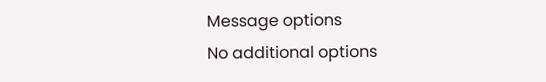Message options
No additional options